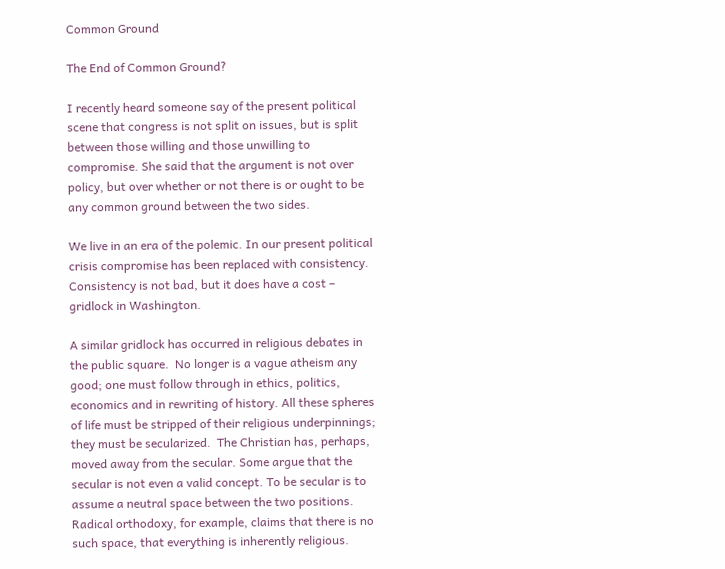Common Ground

The End of Common Ground?

I recently heard someone say of the present political scene that congress is not split on issues, but is split between those willing and those unwilling to compromise. She said that the argument is not over policy, but over whether or not there is or ought to be any common ground between the two sides.

We live in an era of the polemic. In our present political crisis compromise has been replaced with consistency. Consistency is not bad, but it does have a cost – gridlock in Washington.

A similar gridlock has occurred in religious debates in the public square.  No longer is a vague atheism any good; one must follow through in ethics, politics, economics and in rewriting of history. All these spheres of life must be stripped of their religious underpinnings; they must be secularized.  The Christian has, perhaps, moved away from the secular. Some argue that the secular is not even a valid concept. To be secular is to assume a neutral space between the two positions. Radical orthodoxy, for example, claims that there is no such space, that everything is inherently religious.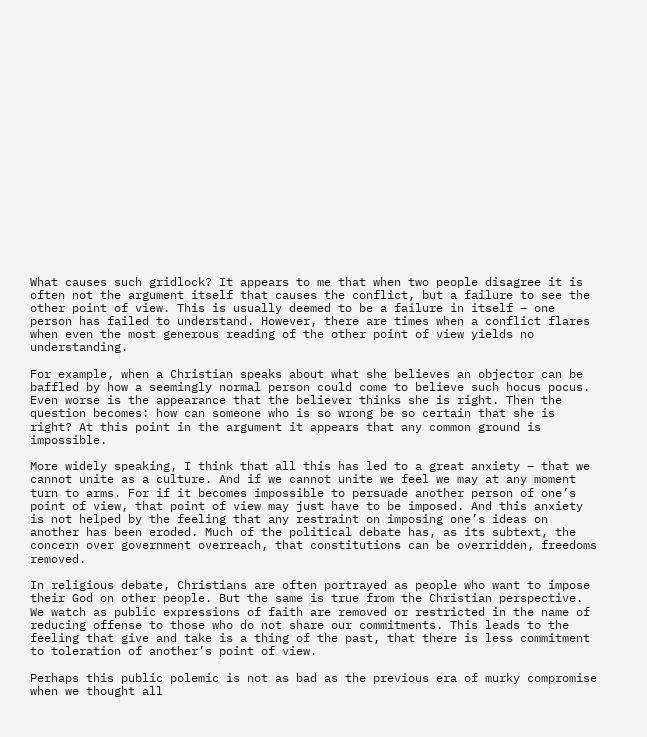What causes such gridlock? It appears to me that when two people disagree it is often not the argument itself that causes the conflict, but a failure to see the other point of view. This is usually deemed to be a failure in itself – one person has failed to understand. However, there are times when a conflict flares when even the most generous reading of the other point of view yields no understanding.

For example, when a Christian speaks about what she believes an objector can be baffled by how a seemingly normal person could come to believe such hocus pocus. Even worse is the appearance that the believer thinks she is right. Then the question becomes: how can someone who is so wrong be so certain that she is right? At this point in the argument it appears that any common ground is impossible.

More widely speaking, I think that all this has led to a great anxiety – that we cannot unite as a culture. And if we cannot unite we feel we may at any moment turn to arms. For if it becomes impossible to persuade another person of one’s point of view, that point of view may just have to be imposed. And this anxiety is not helped by the feeling that any restraint on imposing one’s ideas on another has been eroded. Much of the political debate has, as its subtext, the concern over government overreach, that constitutions can be overridden, freedoms removed.

In religious debate, Christians are often portrayed as people who want to impose their God on other people. But the same is true from the Christian perspective. We watch as public expressions of faith are removed or restricted in the name of reducing offense to those who do not share our commitments. This leads to the feeling that give and take is a thing of the past, that there is less commitment to toleration of another’s point of view.

Perhaps this public polemic is not as bad as the previous era of murky compromise when we thought all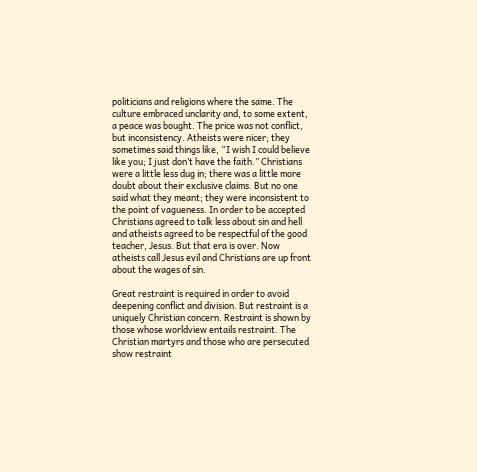politicians and religions where the same. The culture embraced unclarity and, to some extent, a peace was bought. The price was not conflict, but inconsistency. Atheists were nicer; they sometimes said things like, “I wish I could believe like you; I just don’t have the faith.” Christians were a little less dug in; there was a little more doubt about their exclusive claims. But no one said what they meant; they were inconsistent to the point of vagueness. In order to be accepted Christians agreed to talk less about sin and hell and atheists agreed to be respectful of the good teacher, Jesus. But that era is over. Now atheists call Jesus evil and Christians are up front about the wages of sin.

Great restraint is required in order to avoid deepening conflict and division. But restraint is a uniquely Christian concern. Restraint is shown by those whose worldview entails restraint. The Christian martyrs and those who are persecuted show restraint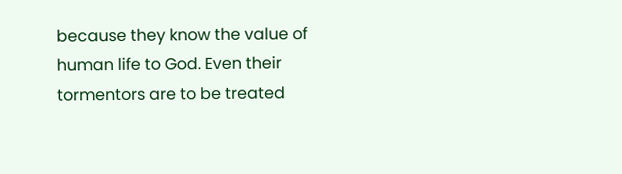because they know the value of human life to God. Even their tormentors are to be treated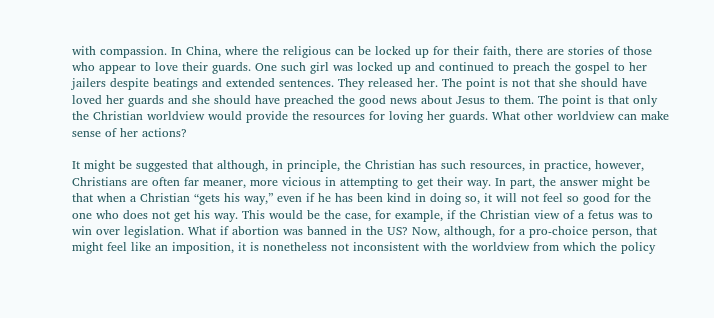with compassion. In China, where the religious can be locked up for their faith, there are stories of those who appear to love their guards. One such girl was locked up and continued to preach the gospel to her jailers despite beatings and extended sentences. They released her. The point is not that she should have loved her guards and she should have preached the good news about Jesus to them. The point is that only the Christian worldview would provide the resources for loving her guards. What other worldview can make sense of her actions?

It might be suggested that although, in principle, the Christian has such resources, in practice, however, Christians are often far meaner, more vicious in attempting to get their way. In part, the answer might be that when a Christian “gets his way,” even if he has been kind in doing so, it will not feel so good for the one who does not get his way. This would be the case, for example, if the Christian view of a fetus was to win over legislation. What if abortion was banned in the US? Now, although, for a pro-choice person, that might feel like an imposition, it is nonetheless not inconsistent with the worldview from which the policy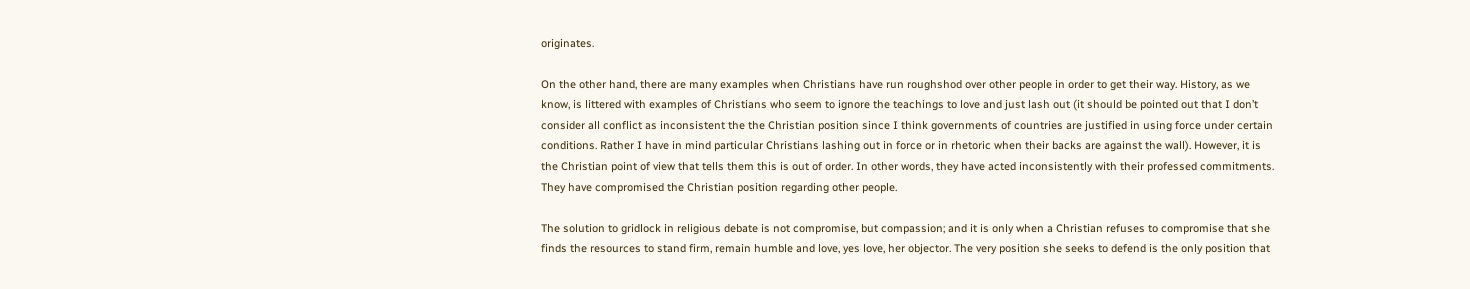originates.

On the other hand, there are many examples when Christians have run roughshod over other people in order to get their way. History, as we know, is littered with examples of Christians who seem to ignore the teachings to love and just lash out (it should be pointed out that I don’t consider all conflict as inconsistent the the Christian position since I think governments of countries are justified in using force under certain conditions. Rather I have in mind particular Christians lashing out in force or in rhetoric when their backs are against the wall). However, it is the Christian point of view that tells them this is out of order. In other words, they have acted inconsistently with their professed commitments. They have compromised the Christian position regarding other people.

The solution to gridlock in religious debate is not compromise, but compassion; and it is only when a Christian refuses to compromise that she finds the resources to stand firm, remain humble and love, yes love, her objector. The very position she seeks to defend is the only position that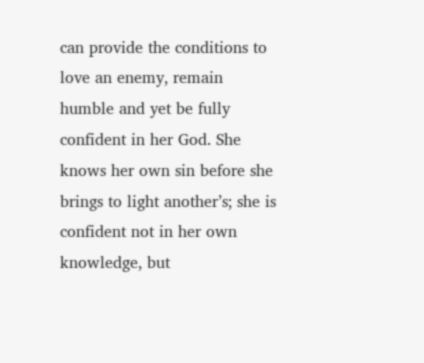can provide the conditions to love an enemy, remain humble and yet be fully confident in her God. She knows her own sin before she brings to light another’s; she is confident not in her own knowledge, but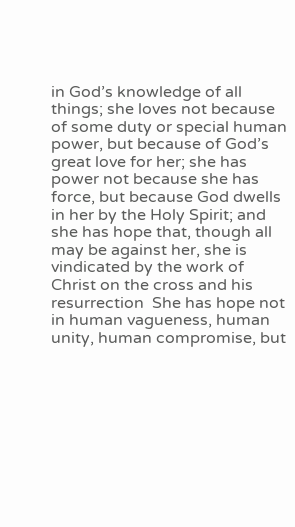in God’s knowledge of all things; she loves not because of some duty or special human power, but because of God’s great love for her; she has power not because she has force, but because God dwells in her by the Holy Spirit; and she has hope that, though all may be against her, she is vindicated by the work of Christ on the cross and his resurrection  She has hope not in human vagueness, human unity, human compromise, but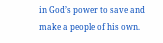in God’s power to save and make a people of his own.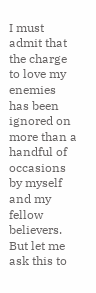I must admit that the charge to love my enemies has been ignored on more than a handful of occasions by myself and my fellow believers. But let me ask this to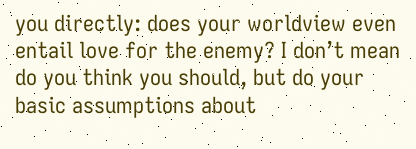you directly: does your worldview even entail love for the enemy? I don’t mean  do you think you should, but do your basic assumptions about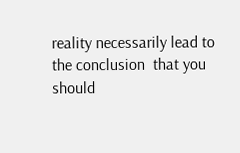reality necessarily lead to the conclusion  that you should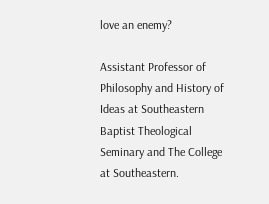love an enemy?

Assistant Professor of Philosophy and History of Ideas at Southeastern Baptist Theological Seminary and The College at Southeastern.